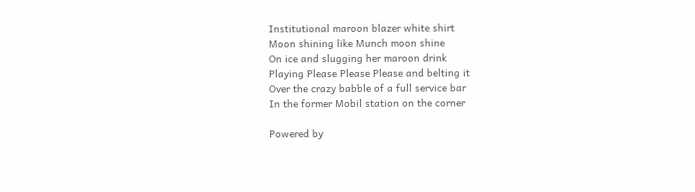Institutional maroon blazer white shirt
Moon shining like Munch moon shine
On ice and slugging her maroon drink
Playing Please Please Please and belting it
Over the crazy babble of a full service bar
In the former Mobil station on the corner

Powered by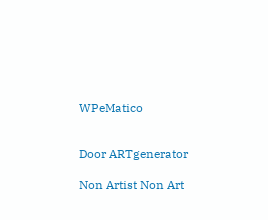WPeMatico


Door ARTgenerator

Non Artist Non Art